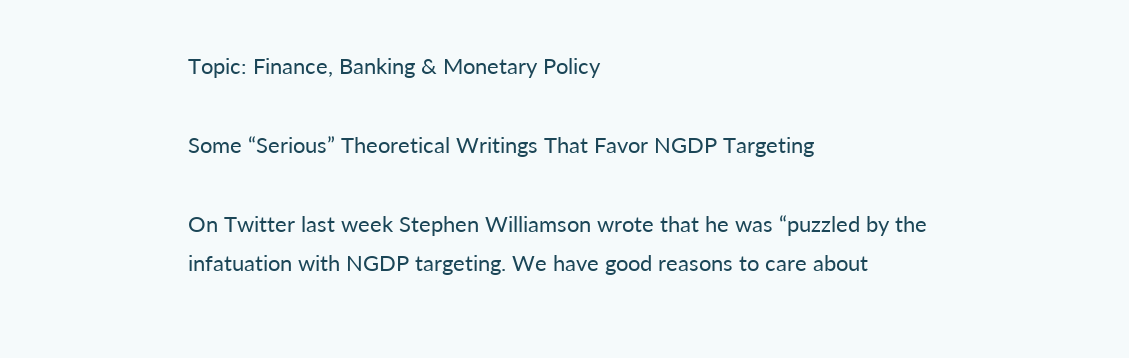Topic: Finance, Banking & Monetary Policy

Some “Serious” Theoretical Writings That Favor NGDP Targeting

On Twitter last week Stephen Williamson wrote that he was “puzzled by the infatuation with NGDP targeting. We have good reasons to care about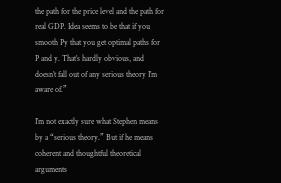the path for the price level and the path for real GDP. Idea seems to be that if you smooth Py that you get optimal paths for P and y. That’s hardly obvious, and doesn’t fall out of any serious theory I’m aware of.”

I’m not exactly sure what Stephen means by a “serious theory.” But if he means coherent and thoughtful theoretical arguments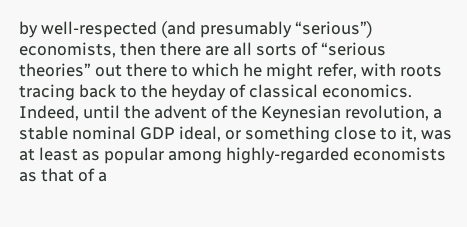by well-respected (and presumably “serious”) economists, then there are all sorts of “serious theories” out there to which he might refer, with roots tracing back to the heyday of classical economics. Indeed, until the advent of the Keynesian revolution, a stable nominal GDP ideal, or something close to it, was at least as popular among highly-regarded economists as that of a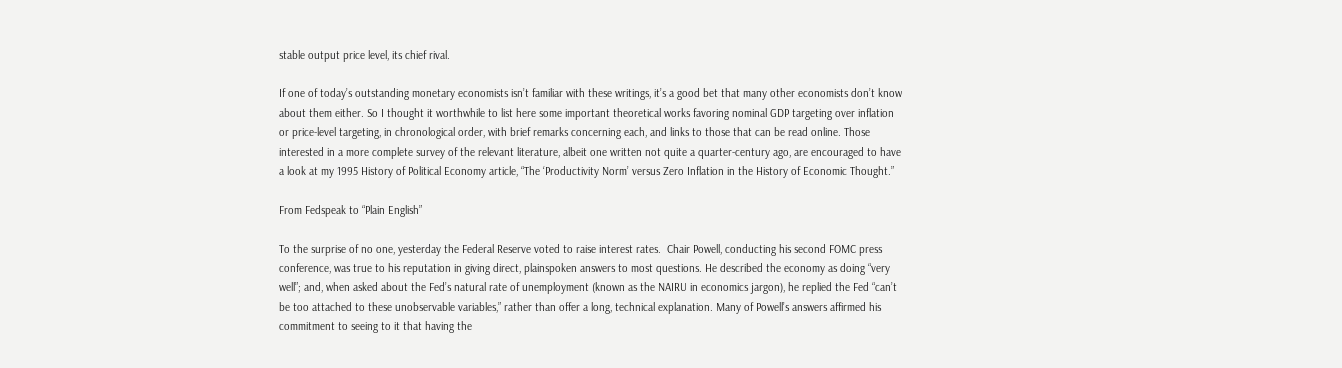stable output price level, its chief rival.

If one of today’s outstanding monetary economists isn’t familiar with these writings, it’s a good bet that many other economists don’t know about them either. So I thought it worthwhile to list here some important theoretical works favoring nominal GDP targeting over inflation or price-level targeting, in chronological order, with brief remarks concerning each, and links to those that can be read online. Those interested in a more complete survey of the relevant literature, albeit one written not quite a quarter-century ago, are encouraged to have a look at my 1995 History of Political Economy article, “The ‘Productivity Norm’ versus Zero Inflation in the History of Economic Thought.”

From Fedspeak to “Plain English”

To the surprise of no one, yesterday the Federal Reserve voted to raise interest rates.  Chair Powell, conducting his second FOMC press conference, was true to his reputation in giving direct, plainspoken answers to most questions. He described the economy as doing “very well”; and, when asked about the Fed’s natural rate of unemployment (known as the NAIRU in economics jargon), he replied the Fed “can’t be too attached to these unobservable variables,” rather than offer a long, technical explanation. Many of Powell’s answers affirmed his commitment to seeing to it that having the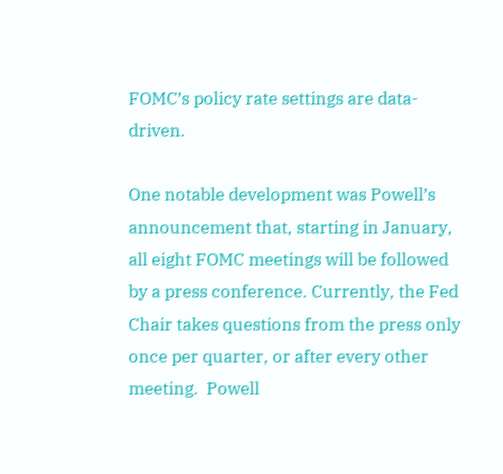FOMC’s policy rate settings are data-driven.

One notable development was Powell’s announcement that, starting in January, all eight FOMC meetings will be followed by a press conference. Currently, the Fed Chair takes questions from the press only once per quarter, or after every other meeting.  Powell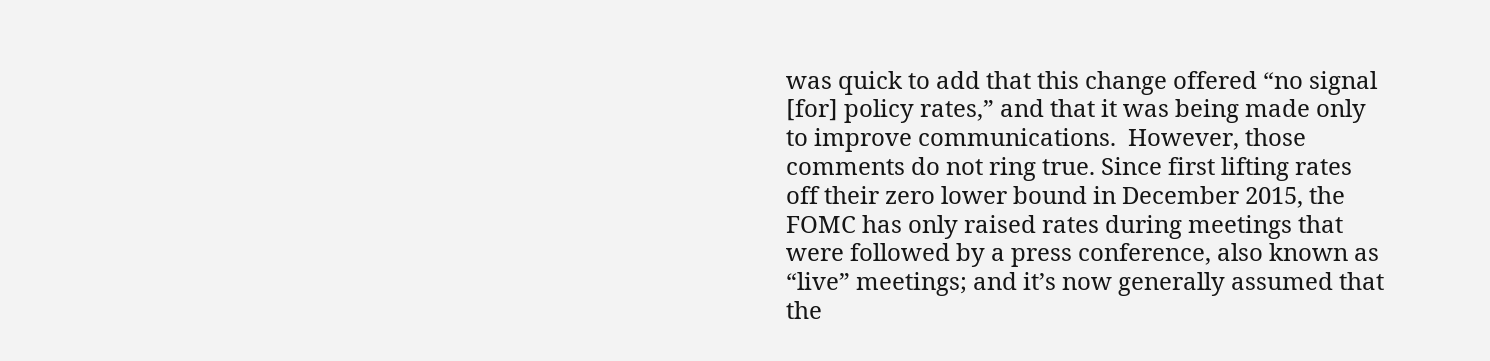was quick to add that this change offered “no signal [for] policy rates,” and that it was being made only to improve communications.  However, those comments do not ring true. Since first lifting rates off their zero lower bound in December 2015, the FOMC has only raised rates during meetings that were followed by a press conference, also known as “live” meetings; and it’s now generally assumed that the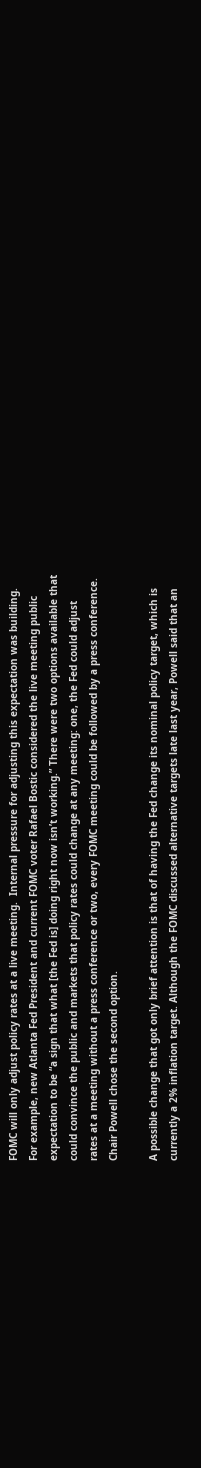FOMC will only adjust policy rates at a live meeting.  Internal pressure for adjusting this expectation was building. For example, new Atlanta Fed President and current FOMC voter Rafael Bostic considered the live meeting public expectation to be “a sign that what [the Fed is] doing right now isn’t working.” There were two options available that could convince the public and markets that policy rates could change at any meeting: one, the Fed could adjust rates at a meeting without a press conference or two, every FOMC meeting could be followed by a press conference. Chair Powell chose the second option.

A possible change that got only brief attention is that of having the Fed change its nominal policy target, which is currently a 2% inflation target. Although the FOMC discussed alternative targets late last year, Powell said that an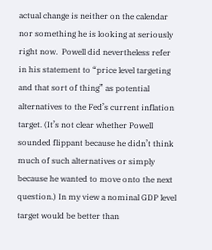actual change is neither on the calendar nor something he is looking at seriously right now.  Powell did nevertheless refer in his statement to “price level targeting and that sort of thing” as potential alternatives to the Fed’s current inflation target. (It’s not clear whether Powell sounded flippant because he didn’t think much of such alternatives or simply because he wanted to move onto the next question.) In my view a nominal GDP level target would be better than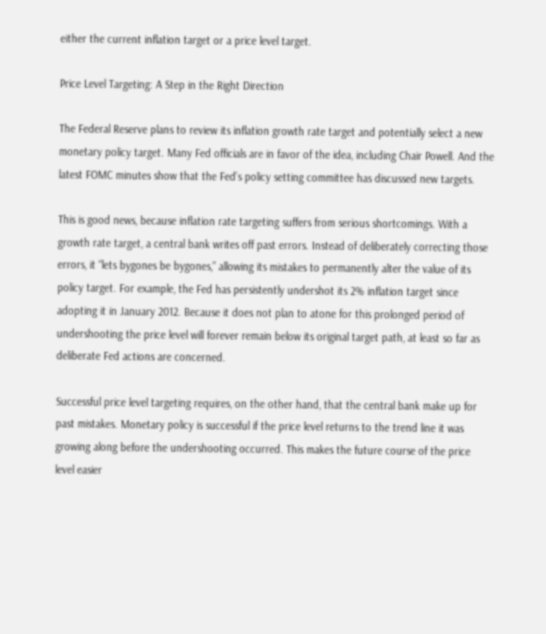either the current inflation target or a price level target.

Price Level Targeting: A Step in the Right Direction

The Federal Reserve plans to review its inflation growth rate target and potentially select a new monetary policy target. Many Fed officials are in favor of the idea, including Chair Powell. And the latest FOMC minutes show that the Fed’s policy setting committee has discussed new targets.

This is good news, because inflation rate targeting suffers from serious shortcomings. With a growth rate target, a central bank writes off past errors. Instead of deliberately correcting those errors, it “lets bygones be bygones,” allowing its mistakes to permanently alter the value of its policy target. For example, the Fed has persistently undershot its 2% inflation target since adopting it in January 2012. Because it does not plan to atone for this prolonged period of undershooting the price level will forever remain below its original target path, at least so far as deliberate Fed actions are concerned.

Successful price level targeting requires, on the other hand, that the central bank make up for past mistakes. Monetary policy is successful if the price level returns to the trend line it was growing along before the undershooting occurred. This makes the future course of the price level easier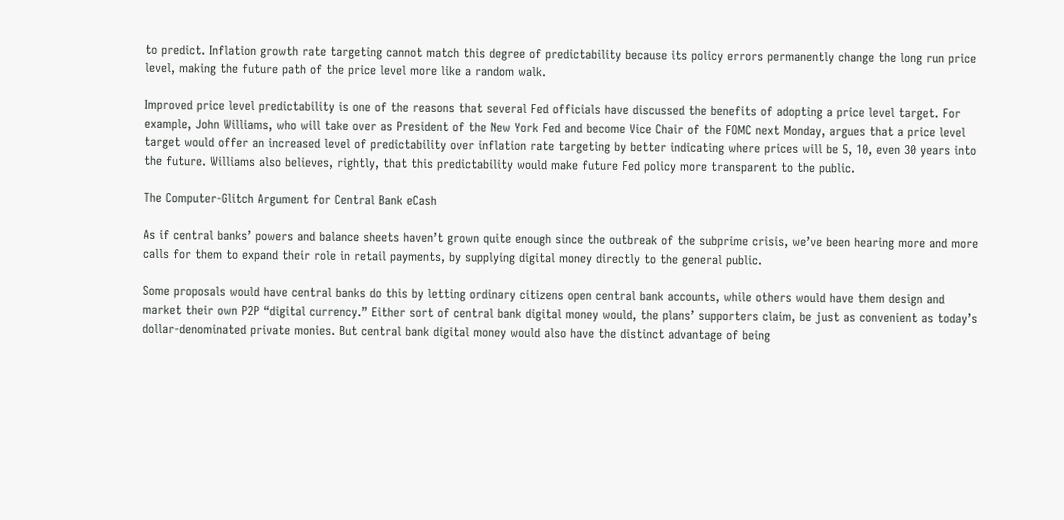to predict. Inflation growth rate targeting cannot match this degree of predictability because its policy errors permanently change the long run price level, making the future path of the price level more like a random walk.

Improved price level predictability is one of the reasons that several Fed officials have discussed the benefits of adopting a price level target. For example, John Williams, who will take over as President of the New York Fed and become Vice Chair of the FOMC next Monday, argues that a price level target would offer an increased level of predictability over inflation rate targeting by better indicating where prices will be 5, 10, even 30 years into the future. Williams also believes, rightly, that this predictability would make future Fed policy more transparent to the public.

The Computer-Glitch Argument for Central Bank eCash

As if central banks’ powers and balance sheets haven’t grown quite enough since the outbreak of the subprime crisis, we’ve been hearing more and more calls for them to expand their role in retail payments, by supplying digital money directly to the general public.

Some proposals would have central banks do this by letting ordinary citizens open central bank accounts, while others would have them design and market their own P2P “digital currency.” Either sort of central bank digital money would, the plans’ supporters claim, be just as convenient as today’s dollar-denominated private monies. But central bank digital money would also have the distinct advantage of being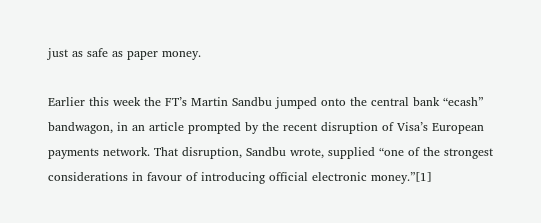just as safe as paper money.

Earlier this week the FT’s Martin Sandbu jumped onto the central bank “ecash” bandwagon, in an article prompted by the recent disruption of Visa’s European payments network. That disruption, Sandbu wrote, supplied “one of the strongest considerations in favour of introducing official electronic money.”[1]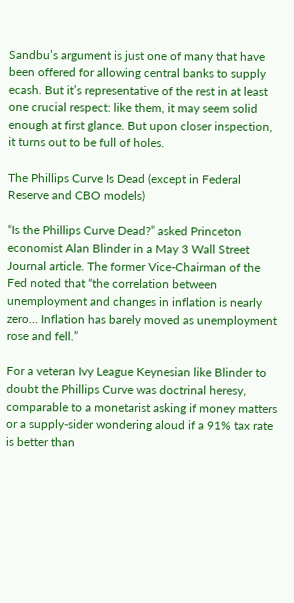Sandbu’s argument is just one of many that have been offered for allowing central banks to supply ecash. But it’s representative of the rest in at least one crucial respect: like them, it may seem solid enough at first glance. But upon closer inspection, it turns out to be full of holes.

The Phillips Curve Is Dead (except in Federal Reserve and CBO models)

“Is the Phillips Curve Dead?” asked Princeton economist Alan Blinder in a May 3 Wall Street Journal article. The former Vice-Chairman of the Fed noted that “the correlation between unemployment and changes in inflation is nearly zero… Inflation has barely moved as unemployment rose and fell.”

For a veteran Ivy League Keynesian like Blinder to doubt the Phillips Curve was doctrinal heresy, comparable to a monetarist asking if money matters or a supply-sider wondering aloud if a 91% tax rate is better than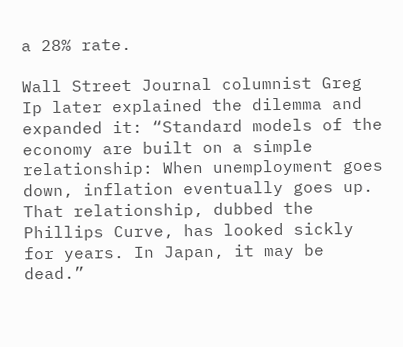a 28% rate.

Wall Street Journal columnist Greg Ip later explained the dilemma and expanded it: “Standard models of the economy are built on a simple relationship: When unemployment goes down, inflation eventually goes up. That relationship, dubbed the Phillips Curve, has looked sickly for years. In Japan, it may be dead.”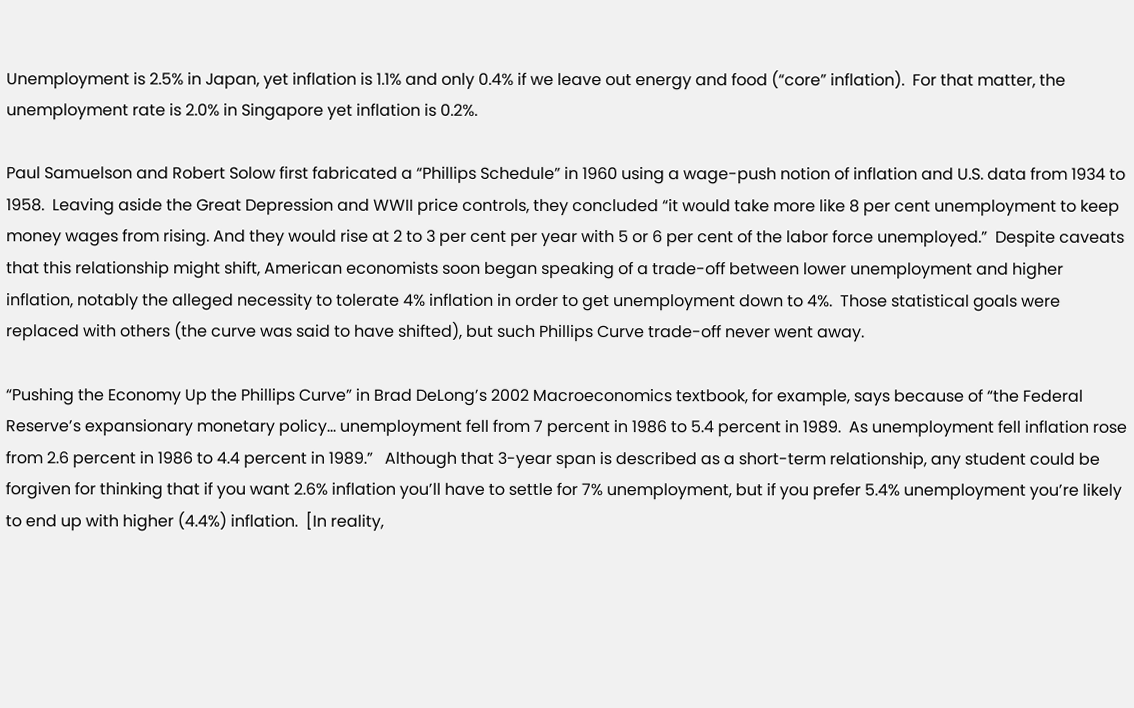Unemployment is 2.5% in Japan, yet inflation is 1.1% and only 0.4% if we leave out energy and food (“core” inflation).  For that matter, the unemployment rate is 2.0% in Singapore yet inflation is 0.2%.

Paul Samuelson and Robert Solow first fabricated a “Phillips Schedule” in 1960 using a wage-push notion of inflation and U.S. data from 1934 to 1958.  Leaving aside the Great Depression and WWII price controls, they concluded “it would take more like 8 per cent unemployment to keep money wages from rising. And they would rise at 2 to 3 per cent per year with 5 or 6 per cent of the labor force unemployed.”  Despite caveats that this relationship might shift, American economists soon began speaking of a trade-off between lower unemployment and higher inflation, notably the alleged necessity to tolerate 4% inflation in order to get unemployment down to 4%.  Those statistical goals were replaced with others (the curve was said to have shifted), but such Phillips Curve trade-off never went away.

“Pushing the Economy Up the Phillips Curve” in Brad DeLong’s 2002 Macroeconomics textbook, for example, says because of “the Federal Reserve’s expansionary monetary policy… unemployment fell from 7 percent in 1986 to 5.4 percent in 1989.  As unemployment fell inflation rose from 2.6 percent in 1986 to 4.4 percent in 1989.”   Although that 3-year span is described as a short-term relationship, any student could be forgiven for thinking that if you want 2.6% inflation you’ll have to settle for 7% unemployment, but if you prefer 5.4% unemployment you’re likely to end up with higher (4.4%) inflation.  [In reality,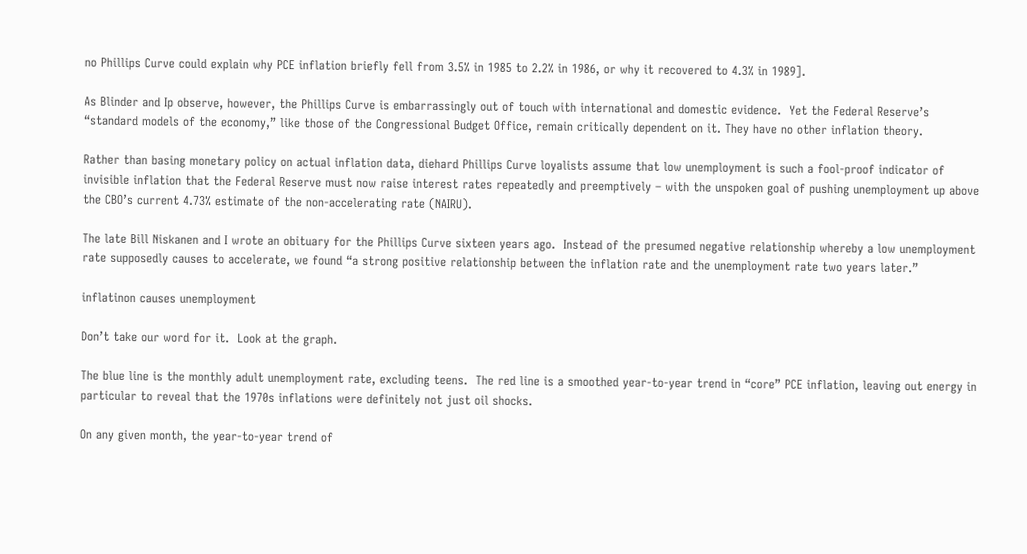no Phillips Curve could explain why PCE inflation briefly fell from 3.5% in 1985 to 2.2% in 1986, or why it recovered to 4.3% in 1989].

As Blinder and Ip observe, however, the Phillips Curve is embarrassingly out of touch with international and domestic evidence.  Yet the Federal Reserve’s “standard models of the economy,” like those of the Congressional Budget Office, remain critically dependent on it. They have no other inflation theory.

Rather than basing monetary policy on actual inflation data, diehard Phillips Curve loyalists assume that low unemployment is such a fool-proof indicator of invisible inflation that the Federal Reserve must now raise interest rates repeatedly and preemptively – with the unspoken goal of pushing unemployment up above the CBO’s current 4.73% estimate of the non-accelerating rate (NAIRU).

The late Bill Niskanen and I wrote an obituary for the Phillips Curve sixteen years ago.  Instead of the presumed negative relationship whereby a low unemployment rate supposedly causes to accelerate, we found “a strong positive relationship between the inflation rate and the unemployment rate two years later.”

inflatinon causes unemployment

Don’t take our word for it.  Look at the graph.

The blue line is the monthly adult unemployment rate, excluding teens.  The red line is a smoothed year-to-year trend in “core” PCE inflation, leaving out energy in particular to reveal that the 1970s inflations were definitely not just oil shocks.

On any given month, the year-to-year trend of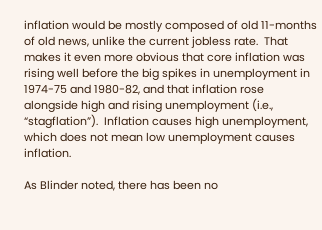inflation would be mostly composed of old 11-months of old news, unlike the current jobless rate.  That makes it even more obvious that core inflation was rising well before the big spikes in unemployment in 1974-75 and 1980-82, and that inflation rose alongside high and rising unemployment (i.e., “stagflation”).  Inflation causes high unemployment, which does not mean low unemployment causes inflation.

As Blinder noted, there has been no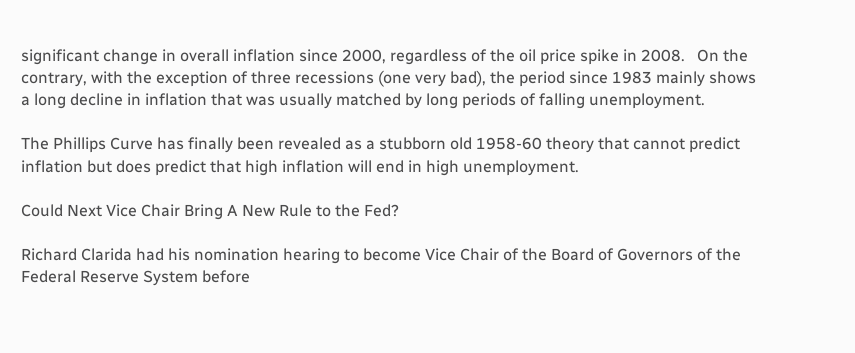significant change in overall inflation since 2000, regardless of the oil price spike in 2008.   On the contrary, with the exception of three recessions (one very bad), the period since 1983 mainly shows a long decline in inflation that was usually matched by long periods of falling unemployment.

The Phillips Curve has finally been revealed as a stubborn old 1958-60 theory that cannot predict inflation but does predict that high inflation will end in high unemployment.

Could Next Vice Chair Bring A New Rule to the Fed?

Richard Clarida had his nomination hearing to become Vice Chair of the Board of Governors of the Federal Reserve System before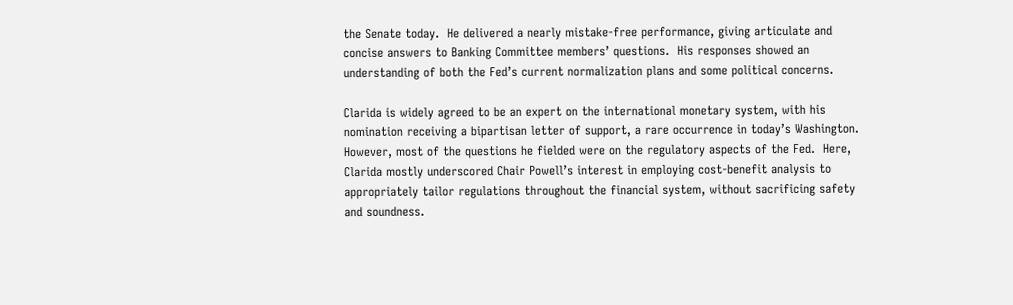the Senate today.  He delivered a nearly mistake-free performance, giving articulate and concise answers to Banking Committee members’ questions.  His responses showed an understanding of both the Fed’s current normalization plans and some political concerns.

Clarida is widely agreed to be an expert on the international monetary system, with his nomination receiving a bipartisan letter of support, a rare occurrence in today’s Washington.  However, most of the questions he fielded were on the regulatory aspects of the Fed.  Here, Clarida mostly underscored Chair Powell’s interest in employing cost-benefit analysis to appropriately tailor regulations throughout the financial system, without sacrificing safety and soundness.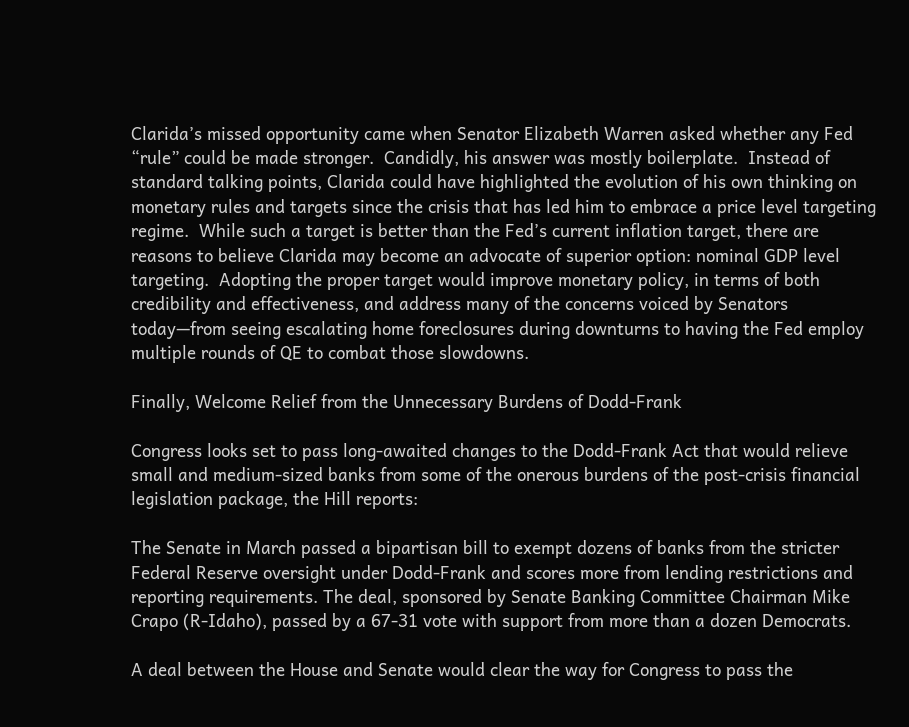Clarida’s missed opportunity came when Senator Elizabeth Warren asked whether any Fed “rule” could be made stronger.  Candidly, his answer was mostly boilerplate.  Instead of standard talking points, Clarida could have highlighted the evolution of his own thinking on monetary rules and targets since the crisis that has led him to embrace a price level targeting regime.  While such a target is better than the Fed’s current inflation target, there are reasons to believe Clarida may become an advocate of superior option: nominal GDP level targeting.  Adopting the proper target would improve monetary policy, in terms of both credibility and effectiveness, and address many of the concerns voiced by Senators today—from seeing escalating home foreclosures during downturns to having the Fed employ multiple rounds of QE to combat those slowdowns.

Finally, Welcome Relief from the Unnecessary Burdens of Dodd-Frank

Congress looks set to pass long-awaited changes to the Dodd-Frank Act that would relieve small and medium-sized banks from some of the onerous burdens of the post-crisis financial legislation package, the Hill reports:

The Senate in March passed a bipartisan bill to exempt dozens of banks from the stricter Federal Reserve oversight under Dodd-Frank and scores more from lending restrictions and reporting requirements. The deal, sponsored by Senate Banking Committee Chairman Mike Crapo (R-Idaho), passed by a 67-31 vote with support from more than a dozen Democrats.

A deal between the House and Senate would clear the way for Congress to pass the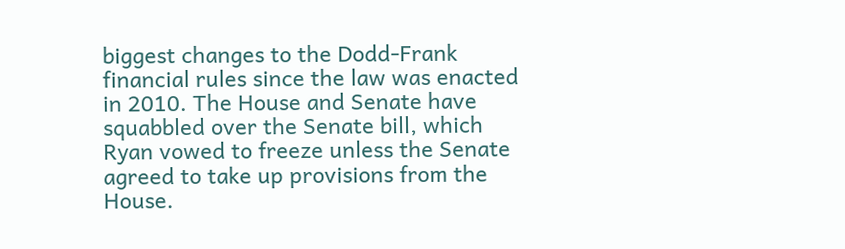biggest changes to the Dodd-Frank financial rules since the law was enacted in 2010. The House and Senate have squabbled over the Senate bill, which Ryan vowed to freeze unless the Senate agreed to take up provisions from the House.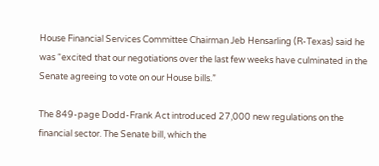House Financial Services Committee Chairman Jeb Hensarling (R-Texas) said he was “excited that our negotiations over the last few weeks have culminated in the Senate agreeing to vote on our House bills.”

The 849-page Dodd-Frank Act introduced 27,000 new regulations on the financial sector. The Senate bill, which the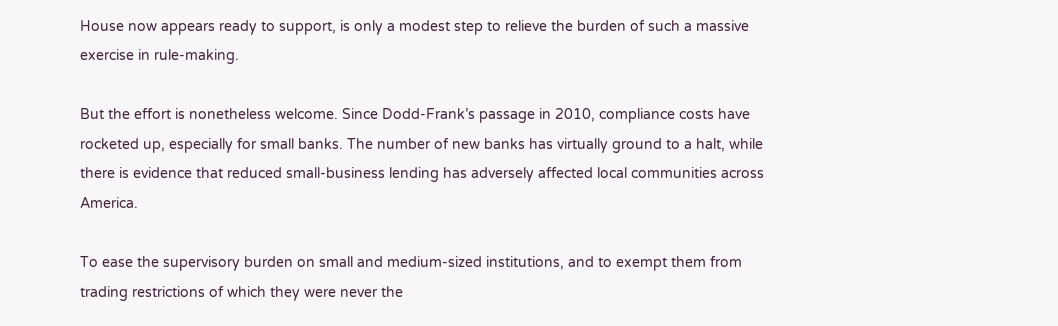House now appears ready to support, is only a modest step to relieve the burden of such a massive exercise in rule-making.

But the effort is nonetheless welcome. Since Dodd-Frank’s passage in 2010, compliance costs have rocketed up, especially for small banks. The number of new banks has virtually ground to a halt, while there is evidence that reduced small-business lending has adversely affected local communities across America.

To ease the supervisory burden on small and medium-sized institutions, and to exempt them from trading restrictions of which they were never the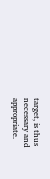target, is thus necessary and appropriate.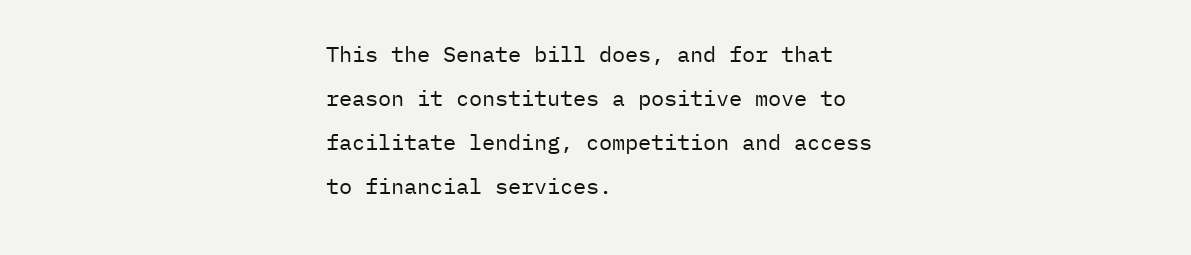This the Senate bill does, and for that reason it constitutes a positive move to facilitate lending, competition and access to financial services.